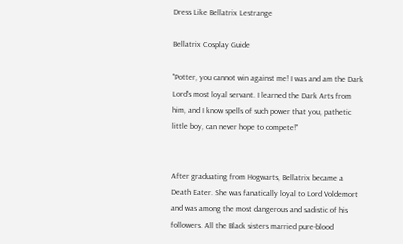Dress Like Bellatrix Lestrange

Bellatrix Cosplay Guide

"Potter, you cannot win against me! I was and am the Dark Lord's most loyal servant. I learned the Dark Arts from him, and I know spells of such power that you, pathetic little boy, can never hope to compete!"


After graduating from Hogwarts, Bellatrix became a Death Eater. She was fanatically loyal to Lord Voldemort and was among the most dangerous and sadistic of his followers. All the Black sisters married pure-blood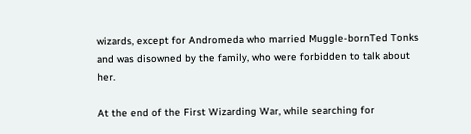wizards, except for Andromeda who married Muggle-bornTed Tonks and was disowned by the family, who were forbidden to talk about her.

At the end of the First Wizarding War, while searching for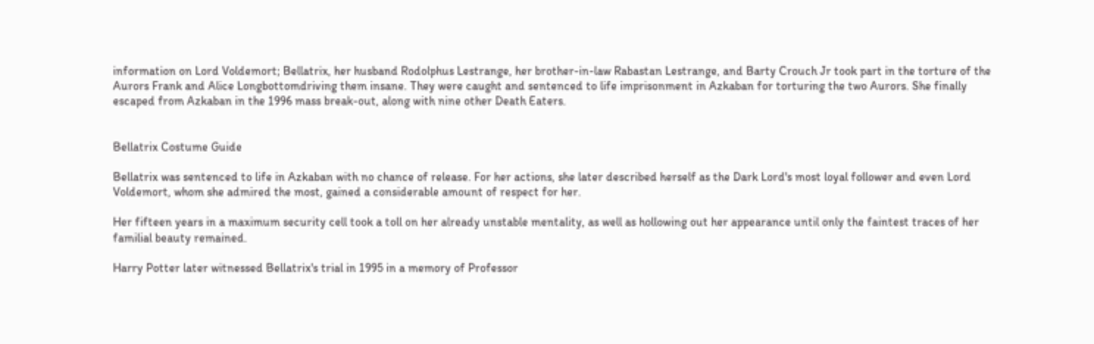information on Lord Voldemort; Bellatrix, her husband Rodolphus Lestrange, her brother-in-law Rabastan Lestrange, and Barty Crouch Jr took part in the torture of the Aurors Frank and Alice Longbottomdriving them insane. They were caught and sentenced to life imprisonment in Azkaban for torturing the two Aurors. She finally escaped from Azkaban in the 1996 mass break-out, along with nine other Death Eaters.


Bellatrix Costume Guide

Bellatrix was sentenced to life in Azkaban with no chance of release. For her actions, she later described herself as the Dark Lord's most loyal follower and even Lord Voldemort, whom she admired the most, gained a considerable amount of respect for her.

Her fifteen years in a maximum security cell took a toll on her already unstable mentality, as well as hollowing out her appearance until only the faintest traces of her familial beauty remained.

Harry Potter later witnessed Bellatrix's trial in 1995 in a memory of Professor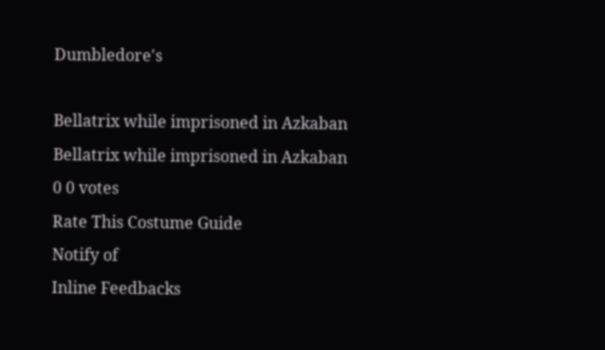Dumbledore's

Bellatrix while imprisoned in Azkaban
Bellatrix while imprisoned in Azkaban
0 0 votes
Rate This Costume Guide
Notify of
Inline Feedbacks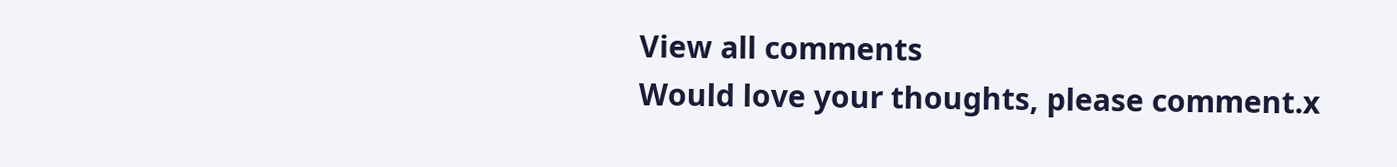View all comments
Would love your thoughts, please comment.x